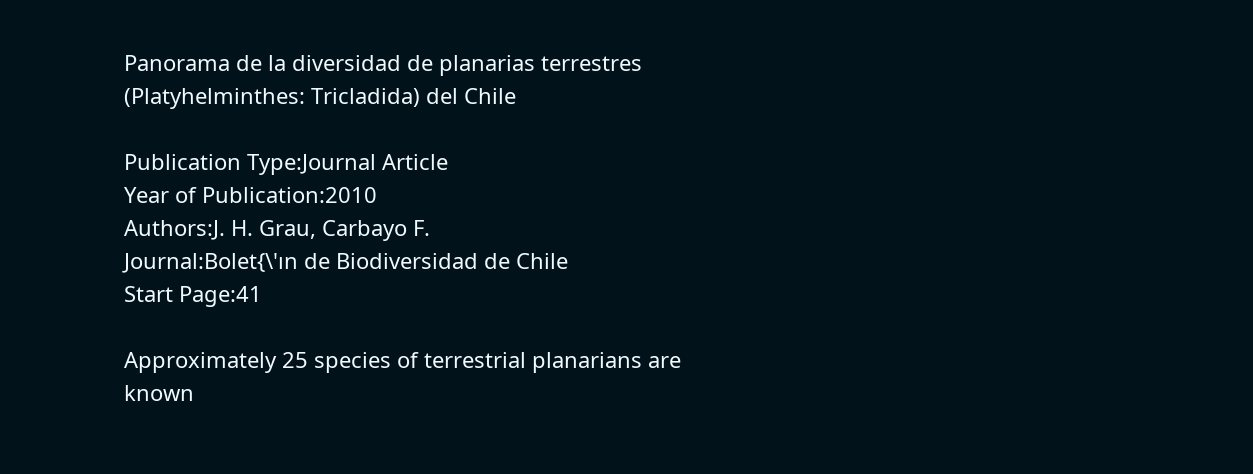Panorama de la diversidad de planarias terrestres (Platyhelminthes: Tricladida) del Chile

Publication Type:Journal Article
Year of Publication:2010
Authors:J. H. Grau, Carbayo F.
Journal:Bolet{\'ın de Biodiversidad de Chile
Start Page:41

Approximately 25 species of terrestrial planarians are known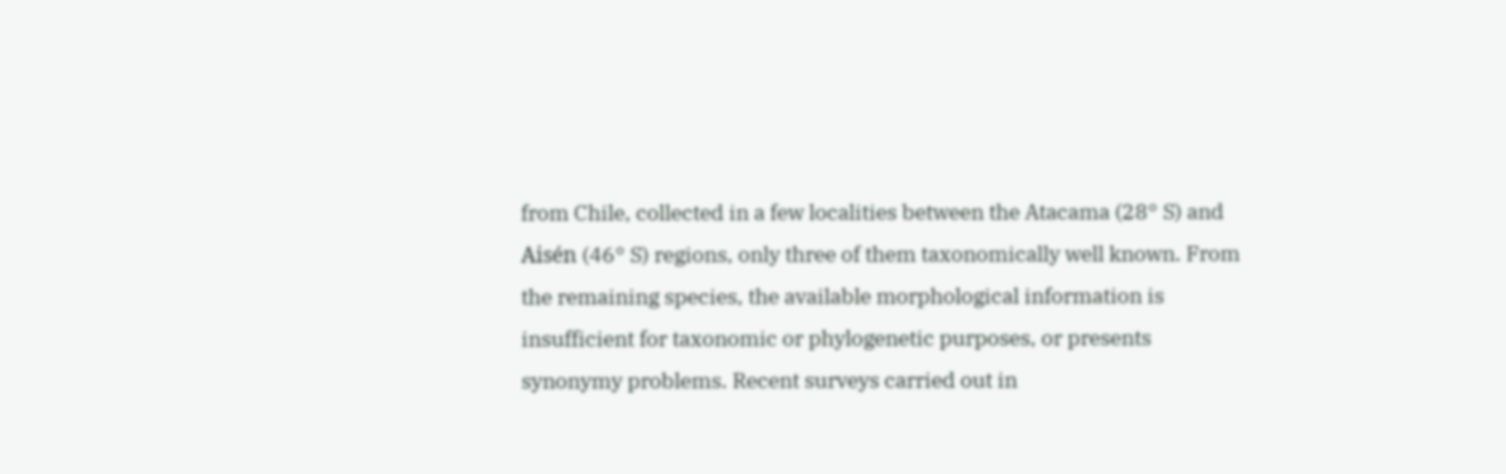from Chile, collected in a few localities between the Atacama (28° S) and Aisén (46° S) regions, only three of them taxonomically well known. From the remaining species, the available morphological information is insufficient for taxonomic or phylogenetic purposes, or presents synonymy problems. Recent surveys carried out in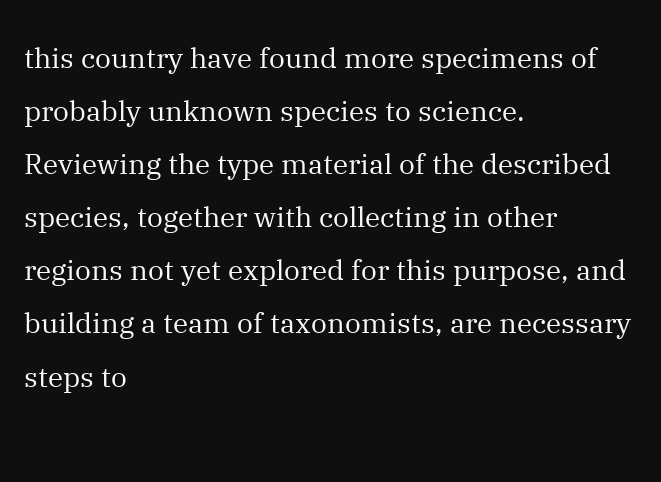this country have found more specimens of probably unknown species to science. Reviewing the type material of the described species, together with collecting in other regions not yet explored for this purpose, and building a team of taxonomists, are necessary steps to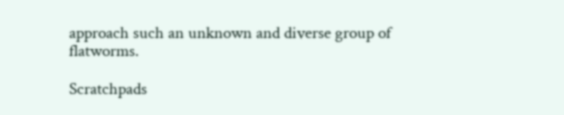approach such an unknown and diverse group of flatworms.

Scratchpads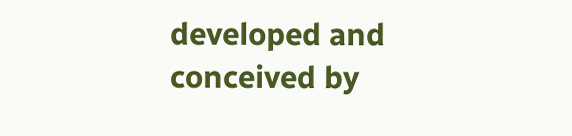developed and conceived by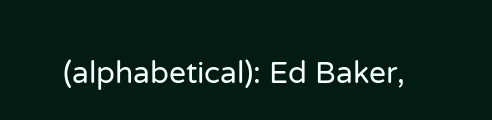(alphabetical): Ed Baker,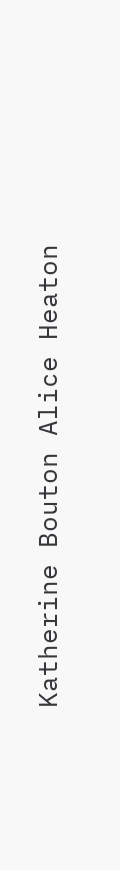Katherine Bouton Alice Heaton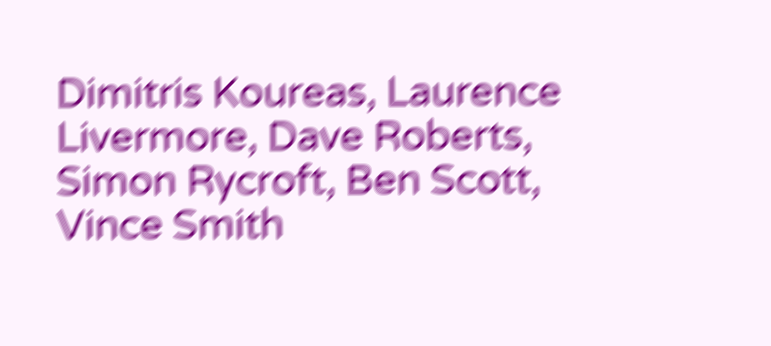Dimitris Koureas, Laurence Livermore, Dave Roberts, Simon Rycroft, Ben Scott, Vince Smith